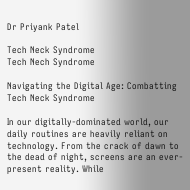Dr Priyank Patel

Tech Neck Syndrome
Tech Nech Syndrome

Navigating the Digital Age: Combatting Tech Neck Syndrome

In our digitally-dominated world, our daily routines are heavily reliant on technology. From the crack of dawn to the dead of night, screens are an ever-present reality. While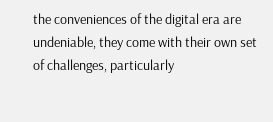the conveniences of the digital era are undeniable, they come with their own set of challenges, particularly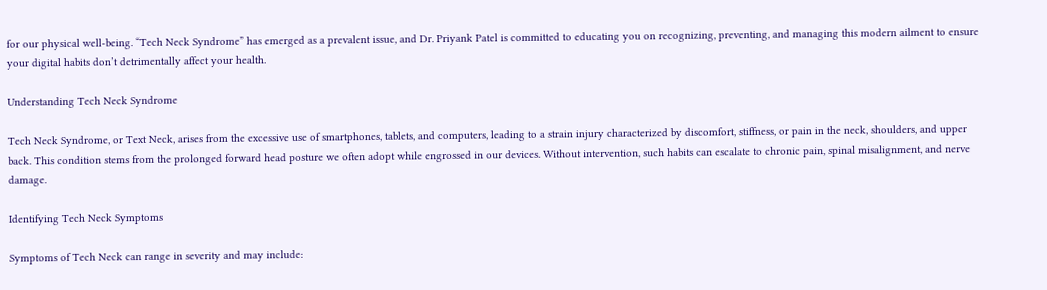for our physical well-being. “Tech Neck Syndrome” has emerged as a prevalent issue, and Dr. Priyank Patel is committed to educating you on recognizing, preventing, and managing this modern ailment to ensure your digital habits don’t detrimentally affect your health.

Understanding Tech Neck Syndrome

Tech Neck Syndrome, or Text Neck, arises from the excessive use of smartphones, tablets, and computers, leading to a strain injury characterized by discomfort, stiffness, or pain in the neck, shoulders, and upper back. This condition stems from the prolonged forward head posture we often adopt while engrossed in our devices. Without intervention, such habits can escalate to chronic pain, spinal misalignment, and nerve damage.

Identifying Tech Neck Symptoms

Symptoms of Tech Neck can range in severity and may include: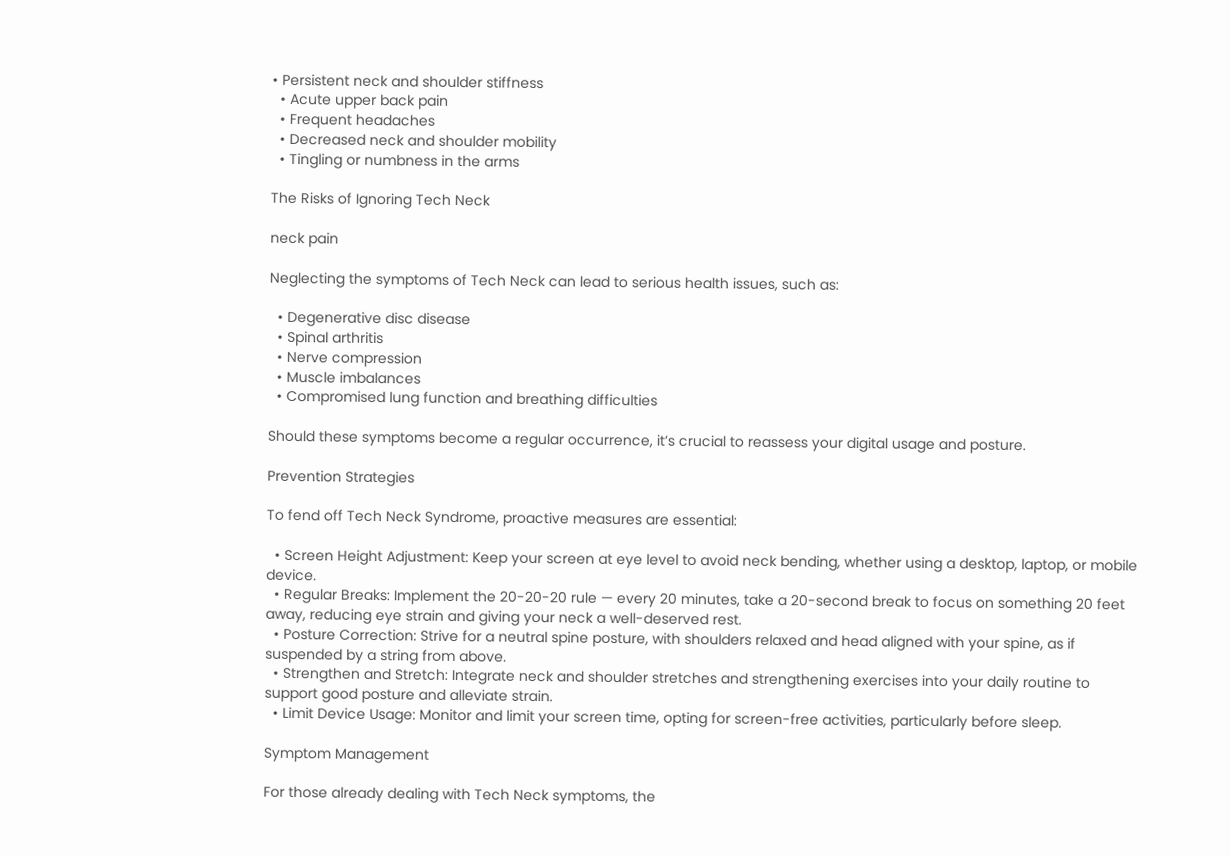• Persistent neck and shoulder stiffness
  • Acute upper back pain
  • Frequent headaches
  • Decreased neck and shoulder mobility
  • Tingling or numbness in the arms

The Risks of Ignoring Tech Neck

neck pain

Neglecting the symptoms of Tech Neck can lead to serious health issues, such as:

  • Degenerative disc disease
  • Spinal arthritis
  • Nerve compression
  • Muscle imbalances
  • Compromised lung function and breathing difficulties

Should these symptoms become a regular occurrence, it’s crucial to reassess your digital usage and posture.

Prevention Strategies

To fend off Tech Neck Syndrome, proactive measures are essential:

  • Screen Height Adjustment: Keep your screen at eye level to avoid neck bending, whether using a desktop, laptop, or mobile device.
  • Regular Breaks: Implement the 20-20-20 rule — every 20 minutes, take a 20-second break to focus on something 20 feet away, reducing eye strain and giving your neck a well-deserved rest.
  • Posture Correction: Strive for a neutral spine posture, with shoulders relaxed and head aligned with your spine, as if suspended by a string from above.
  • Strengthen and Stretch: Integrate neck and shoulder stretches and strengthening exercises into your daily routine to support good posture and alleviate strain.
  • Limit Device Usage: Monitor and limit your screen time, opting for screen-free activities, particularly before sleep.

Symptom Management

For those already dealing with Tech Neck symptoms, the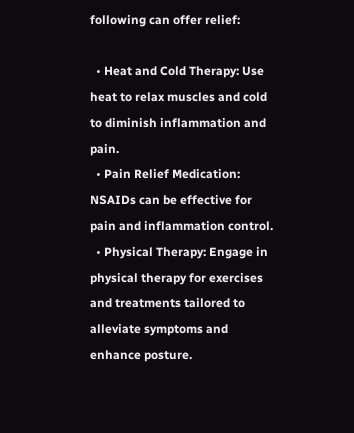following can offer relief:

  • Heat and Cold Therapy: Use heat to relax muscles and cold to diminish inflammation and pain.
  • Pain Relief Medication: NSAIDs can be effective for pain and inflammation control.
  • Physical Therapy: Engage in physical therapy for exercises and treatments tailored to alleviate symptoms and enhance posture.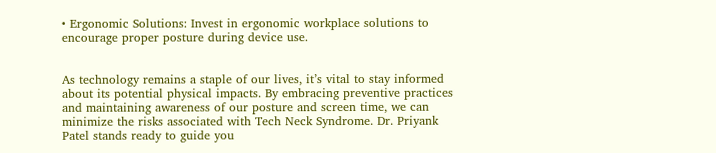• Ergonomic Solutions: Invest in ergonomic workplace solutions to encourage proper posture during device use.


As technology remains a staple of our lives, it’s vital to stay informed about its potential physical impacts. By embracing preventive practices and maintaining awareness of our posture and screen time, we can minimize the risks associated with Tech Neck Syndrome. Dr. Priyank Patel stands ready to guide you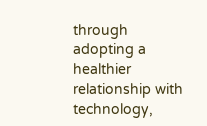through adopting a healthier relationship with technology,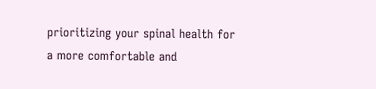prioritizing your spinal health for a more comfortable and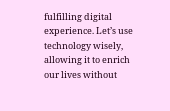fulfilling digital experience. Let’s use technology wisely, allowing it to enrich our lives without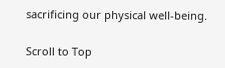sacrificing our physical well-being.

Scroll to Top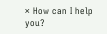× How can I help you?